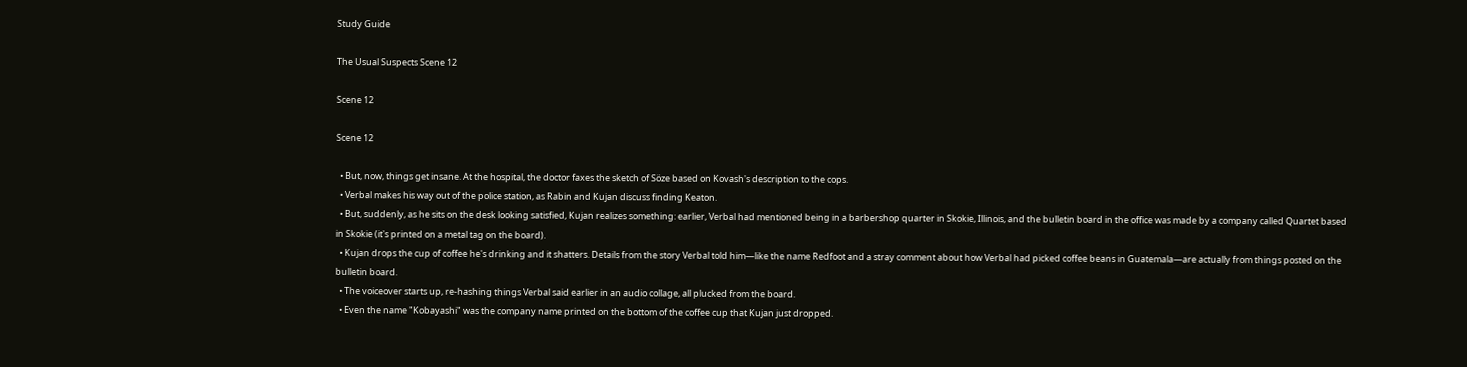Study Guide

The Usual Suspects Scene 12

Scene 12

Scene 12

  • But, now, things get insane. At the hospital, the doctor faxes the sketch of Söze based on Kovash's description to the cops.
  • Verbal makes his way out of the police station, as Rabin and Kujan discuss finding Keaton.
  • But, suddenly, as he sits on the desk looking satisfied, Kujan realizes something: earlier, Verbal had mentioned being in a barbershop quarter in Skokie, Illinois, and the bulletin board in the office was made by a company called Quartet based in Skokie (it's printed on a metal tag on the board).
  • Kujan drops the cup of coffee he's drinking and it shatters. Details from the story Verbal told him—like the name Redfoot and a stray comment about how Verbal had picked coffee beans in Guatemala—are actually from things posted on the bulletin board.
  • The voiceover starts up, re-hashing things Verbal said earlier in an audio collage, all plucked from the board.
  • Even the name "Kobayashi" was the company name printed on the bottom of the coffee cup that Kujan just dropped.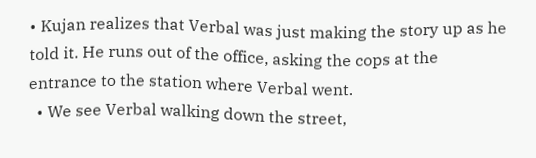• Kujan realizes that Verbal was just making the story up as he told it. He runs out of the office, asking the cops at the entrance to the station where Verbal went.
  • We see Verbal walking down the street,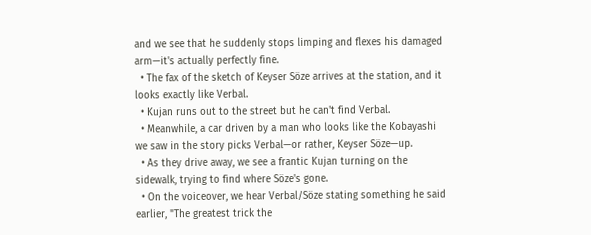and we see that he suddenly stops limping and flexes his damaged arm—it's actually perfectly fine.
  • The fax of the sketch of Keyser Söze arrives at the station, and it looks exactly like Verbal.
  • Kujan runs out to the street but he can't find Verbal.
  • Meanwhile, a car driven by a man who looks like the Kobayashi we saw in the story picks Verbal—or rather, Keyser Söze—up.
  • As they drive away, we see a frantic Kujan turning on the sidewalk, trying to find where Söze's gone.
  • On the voiceover, we hear Verbal/Söze stating something he said earlier, "The greatest trick the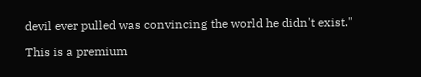devil ever pulled was convincing the world he didn't exist."

This is a premium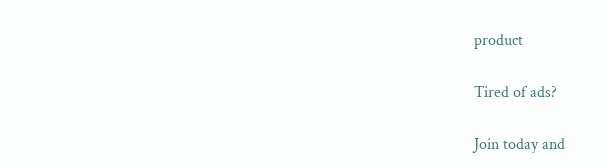product

Tired of ads?

Join today and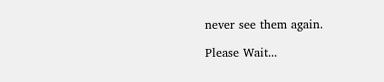never see them again.

Please Wait...